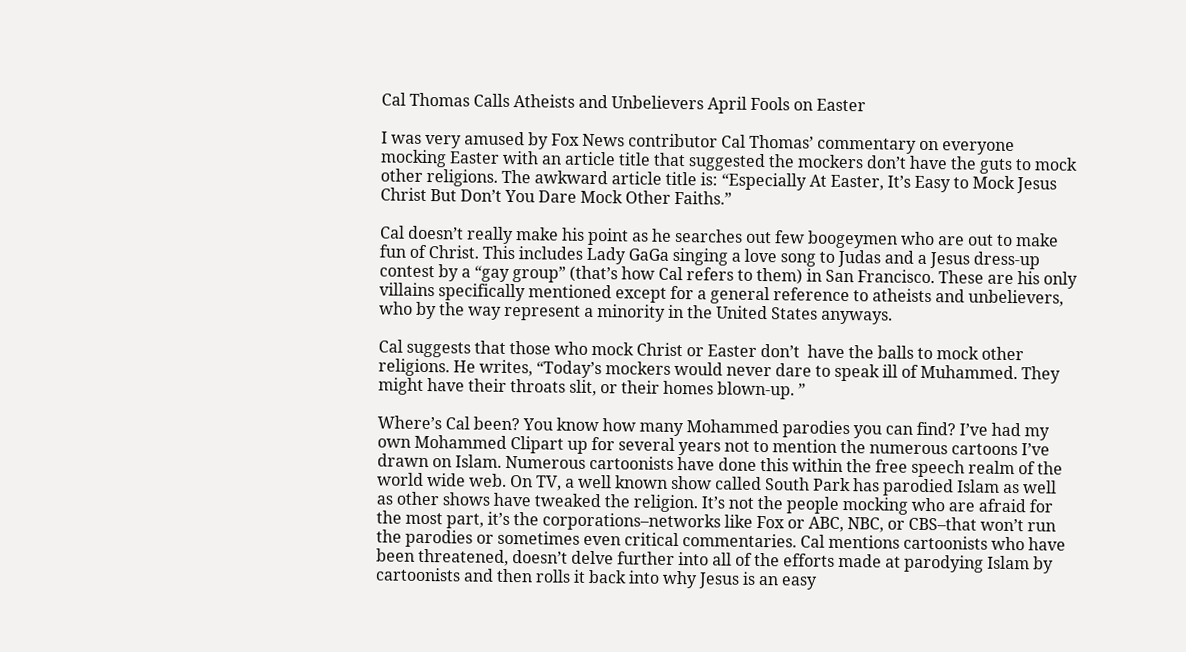Cal Thomas Calls Atheists and Unbelievers April Fools on Easter

I was very amused by Fox News contributor Cal Thomas’ commentary on everyone mocking Easter with an article title that suggested the mockers don’t have the guts to mock other religions. The awkward article title is: “Especially At Easter, It’s Easy to Mock Jesus Christ But Don’t You Dare Mock Other Faiths.”

Cal doesn’t really make his point as he searches out few boogeymen who are out to make fun of Christ. This includes Lady GaGa singing a love song to Judas and a Jesus dress-up contest by a “gay group” (that’s how Cal refers to them) in San Francisco. These are his only villains specifically mentioned except for a general reference to atheists and unbelievers, who by the way represent a minority in the United States anyways.

Cal suggests that those who mock Christ or Easter don’t  have the balls to mock other religions. He writes, “Today’s mockers would never dare to speak ill of Muhammed. They might have their throats slit, or their homes blown-up. ”

Where’s Cal been? You know how many Mohammed parodies you can find? I’ve had my own Mohammed Clipart up for several years not to mention the numerous cartoons I’ve drawn on Islam. Numerous cartoonists have done this within the free speech realm of the world wide web. On TV, a well known show called South Park has parodied Islam as well as other shows have tweaked the religion. It’s not the people mocking who are afraid for the most part, it’s the corporations–networks like Fox or ABC, NBC, or CBS–that won’t run the parodies or sometimes even critical commentaries. Cal mentions cartoonists who have been threatened, doesn’t delve further into all of the efforts made at parodying Islam by cartoonists and then rolls it back into why Jesus is an easy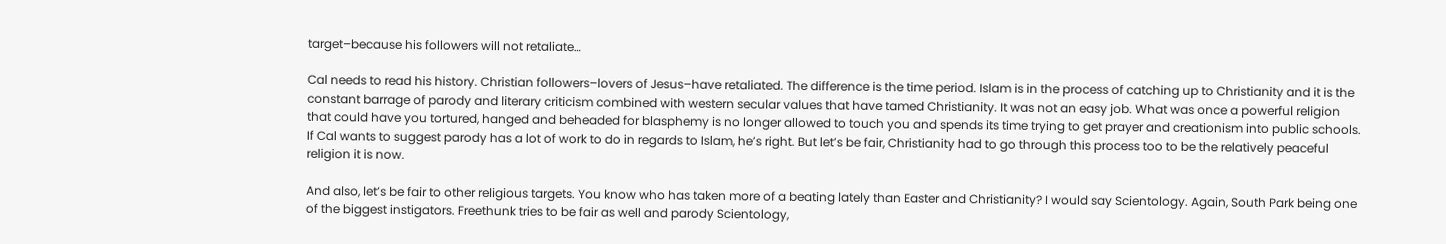target–because his followers will not retaliate…

Cal needs to read his history. Christian followers–lovers of Jesus–have retaliated. The difference is the time period. Islam is in the process of catching up to Christianity and it is the constant barrage of parody and literary criticism combined with western secular values that have tamed Christianity. It was not an easy job. What was once a powerful religion that could have you tortured, hanged and beheaded for blasphemy is no longer allowed to touch you and spends its time trying to get prayer and creationism into public schools. If Cal wants to suggest parody has a lot of work to do in regards to Islam, he’s right. But let’s be fair, Christianity had to go through this process too to be the relatively peaceful religion it is now.

And also, let’s be fair to other religious targets. You know who has taken more of a beating lately than Easter and Christianity? I would say Scientology. Again, South Park being one of the biggest instigators. Freethunk tries to be fair as well and parody Scientology,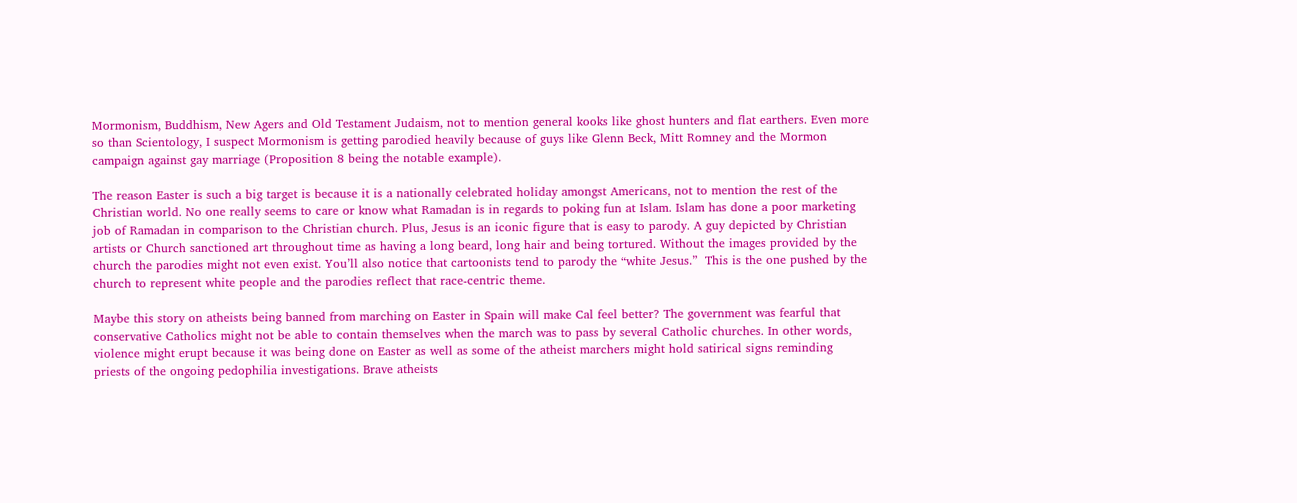Mormonism, Buddhism, New Agers and Old Testament Judaism, not to mention general kooks like ghost hunters and flat earthers. Even more so than Scientology, I suspect Mormonism is getting parodied heavily because of guys like Glenn Beck, Mitt Romney and the Mormon campaign against gay marriage (Proposition 8 being the notable example).

The reason Easter is such a big target is because it is a nationally celebrated holiday amongst Americans, not to mention the rest of the Christian world. No one really seems to care or know what Ramadan is in regards to poking fun at Islam. Islam has done a poor marketing job of Ramadan in comparison to the Christian church. Plus, Jesus is an iconic figure that is easy to parody. A guy depicted by Christian artists or Church sanctioned art throughout time as having a long beard, long hair and being tortured. Without the images provided by the church the parodies might not even exist. You’ll also notice that cartoonists tend to parody the “white Jesus.”  This is the one pushed by the church to represent white people and the parodies reflect that race-centric theme.

Maybe this story on atheists being banned from marching on Easter in Spain will make Cal feel better? The government was fearful that conservative Catholics might not be able to contain themselves when the march was to pass by several Catholic churches. In other words, violence might erupt because it was being done on Easter as well as some of the atheist marchers might hold satirical signs reminding priests of the ongoing pedophilia investigations. Brave atheists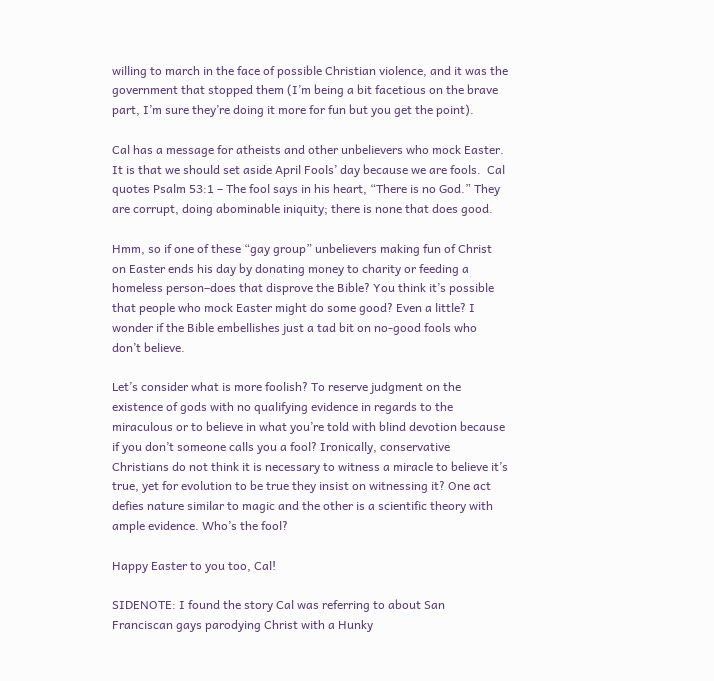willing to march in the face of possible Christian violence, and it was the government that stopped them (I’m being a bit facetious on the brave part, I’m sure they’re doing it more for fun but you get the point).

Cal has a message for atheists and other unbelievers who mock Easter. It is that we should set aside April Fools’ day because we are fools.  Cal quotes Psalm 53:1 – The fool says in his heart, “There is no God.” They are corrupt, doing abominable iniquity; there is none that does good.

Hmm, so if one of these “gay group” unbelievers making fun of Christ on Easter ends his day by donating money to charity or feeding a homeless person–does that disprove the Bible? You think it’s possible that people who mock Easter might do some good? Even a little? I wonder if the Bible embellishes just a tad bit on no-good fools who don’t believe.

Let’s consider what is more foolish? To reserve judgment on the existence of gods with no qualifying evidence in regards to the miraculous or to believe in what you’re told with blind devotion because if you don’t someone calls you a fool? Ironically, conservative Christians do not think it is necessary to witness a miracle to believe it’s true, yet for evolution to be true they insist on witnessing it? One act defies nature similar to magic and the other is a scientific theory with ample evidence. Who’s the fool?

Happy Easter to you too, Cal!

SIDENOTE: I found the story Cal was referring to about San Franciscan gays parodying Christ with a Hunky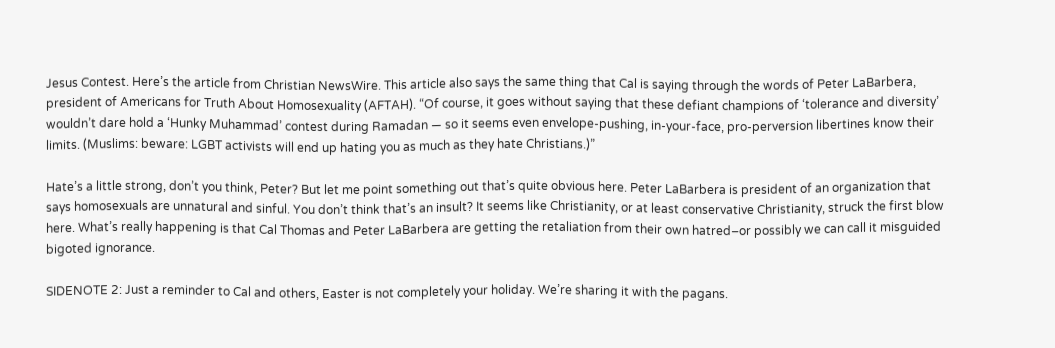Jesus Contest. Here’s the article from Christian NewsWire. This article also says the same thing that Cal is saying through the words of Peter LaBarbera, president of Americans for Truth About Homosexuality (AFTAH). “Of course, it goes without saying that these defiant champions of ‘tolerance and diversity’ wouldn’t dare hold a ‘Hunky Muhammad’ contest during Ramadan — so it seems even envelope-pushing, in-your-face, pro-perversion libertines know their limits. (Muslims: beware: LGBT activists will end up hating you as much as they hate Christians.)”

Hate’s a little strong, don’t you think, Peter? But let me point something out that’s quite obvious here. Peter LaBarbera is president of an organization that says homosexuals are unnatural and sinful. You don’t think that’s an insult? It seems like Christianity, or at least conservative Christianity, struck the first blow here. What’s really happening is that Cal Thomas and Peter LaBarbera are getting the retaliation from their own hatred–or possibly we can call it misguided bigoted ignorance.

SIDENOTE 2: Just a reminder to Cal and others, Easter is not completely your holiday. We’re sharing it with the pagans.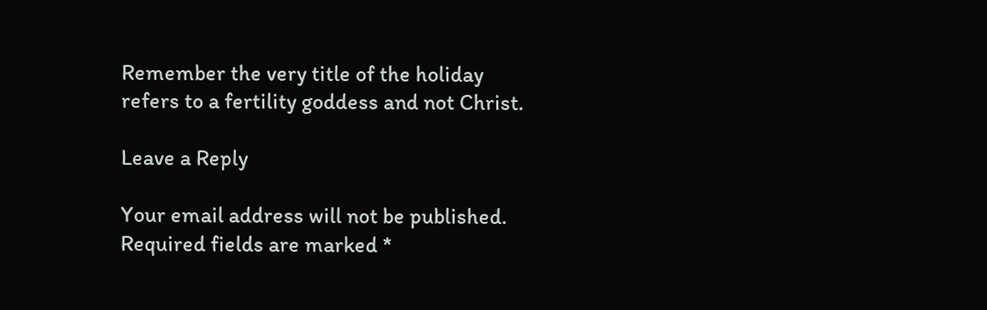Remember the very title of the holiday refers to a fertility goddess and not Christ.

Leave a Reply

Your email address will not be published. Required fields are marked *